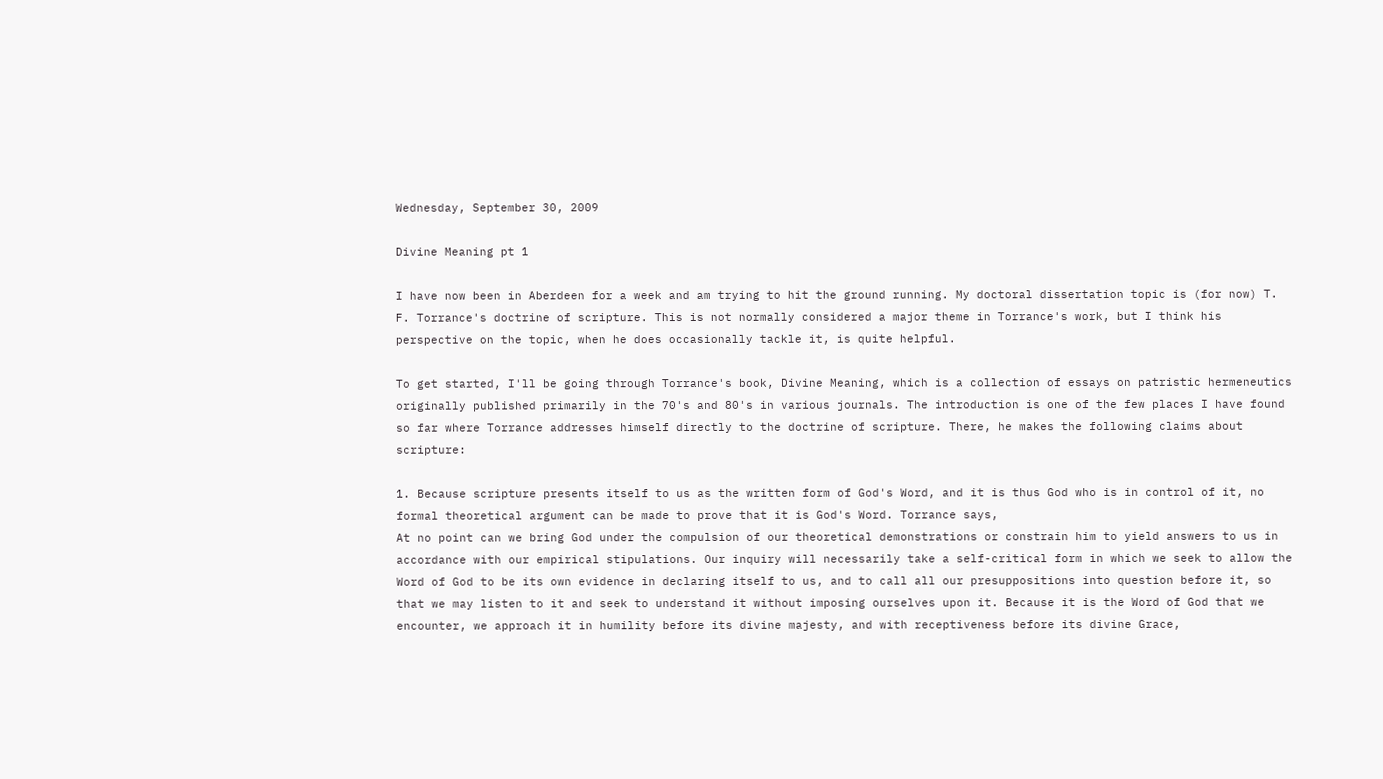Wednesday, September 30, 2009

Divine Meaning pt 1

I have now been in Aberdeen for a week and am trying to hit the ground running. My doctoral dissertation topic is (for now) T. F. Torrance's doctrine of scripture. This is not normally considered a major theme in Torrance's work, but I think his perspective on the topic, when he does occasionally tackle it, is quite helpful.

To get started, I'll be going through Torrance's book, Divine Meaning, which is a collection of essays on patristic hermeneutics originally published primarily in the 70's and 80's in various journals. The introduction is one of the few places I have found so far where Torrance addresses himself directly to the doctrine of scripture. There, he makes the following claims about scripture:

1. Because scripture presents itself to us as the written form of God's Word, and it is thus God who is in control of it, no formal theoretical argument can be made to prove that it is God's Word. Torrance says,
At no point can we bring God under the compulsion of our theoretical demonstrations or constrain him to yield answers to us in accordance with our empirical stipulations. Our inquiry will necessarily take a self-critical form in which we seek to allow the Word of God to be its own evidence in declaring itself to us, and to call all our presuppositions into question before it, so that we may listen to it and seek to understand it without imposing ourselves upon it. Because it is the Word of God that we encounter, we approach it in humility before its divine majesty, and with receptiveness before its divine Grace,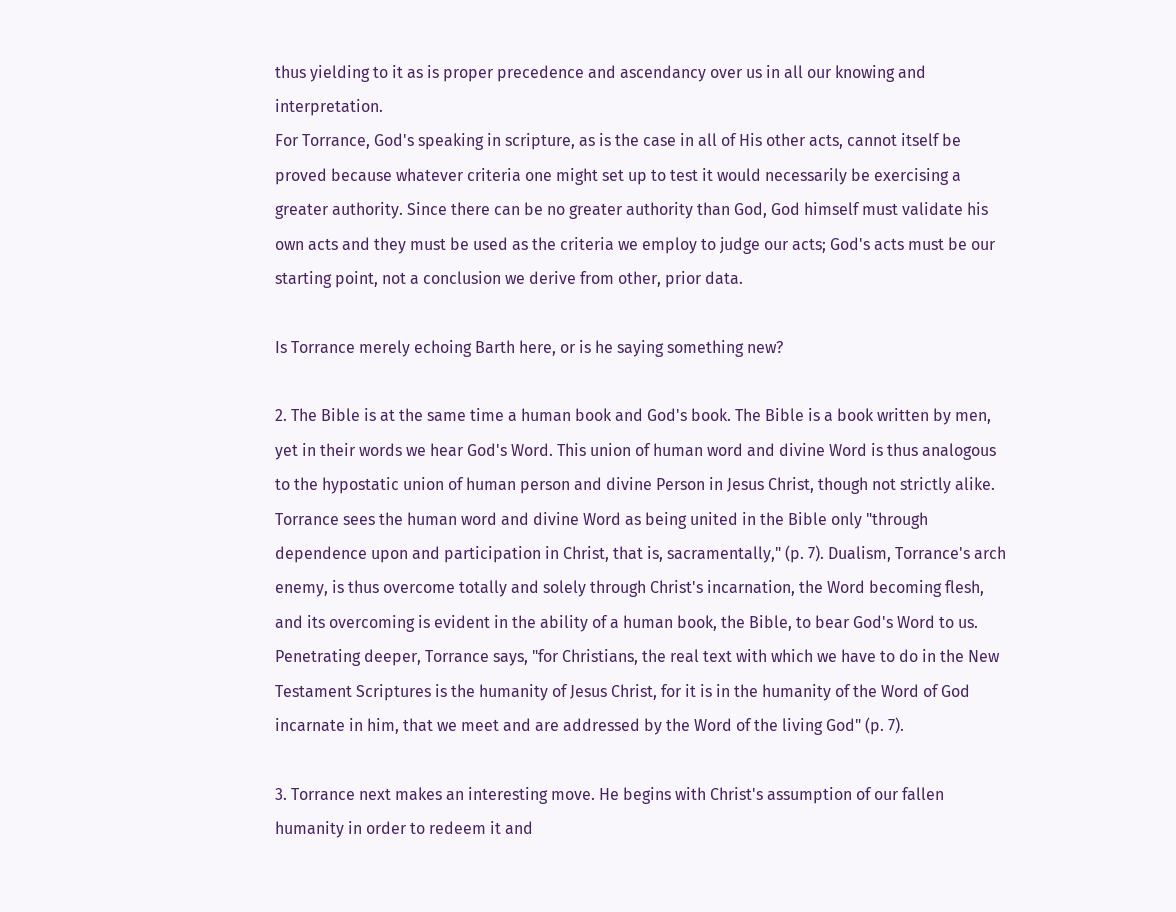thus yielding to it as is proper precedence and ascendancy over us in all our knowing and interpretation.
For Torrance, God's speaking in scripture, as is the case in all of His other acts, cannot itself be proved because whatever criteria one might set up to test it would necessarily be exercising a greater authority. Since there can be no greater authority than God, God himself must validate his own acts and they must be used as the criteria we employ to judge our acts; God's acts must be our starting point, not a conclusion we derive from other, prior data.

Is Torrance merely echoing Barth here, or is he saying something new?

2. The Bible is at the same time a human book and God's book. The Bible is a book written by men, yet in their words we hear God's Word. This union of human word and divine Word is thus analogous to the hypostatic union of human person and divine Person in Jesus Christ, though not strictly alike. Torrance sees the human word and divine Word as being united in the Bible only "through dependence upon and participation in Christ, that is, sacramentally," (p. 7). Dualism, Torrance's arch enemy, is thus overcome totally and solely through Christ's incarnation, the Word becoming flesh, and its overcoming is evident in the ability of a human book, the Bible, to bear God's Word to us. Penetrating deeper, Torrance says, "for Christians, the real text with which we have to do in the New Testament Scriptures is the humanity of Jesus Christ, for it is in the humanity of the Word of God incarnate in him, that we meet and are addressed by the Word of the living God" (p. 7).

3. Torrance next makes an interesting move. He begins with Christ's assumption of our fallen humanity in order to redeem it and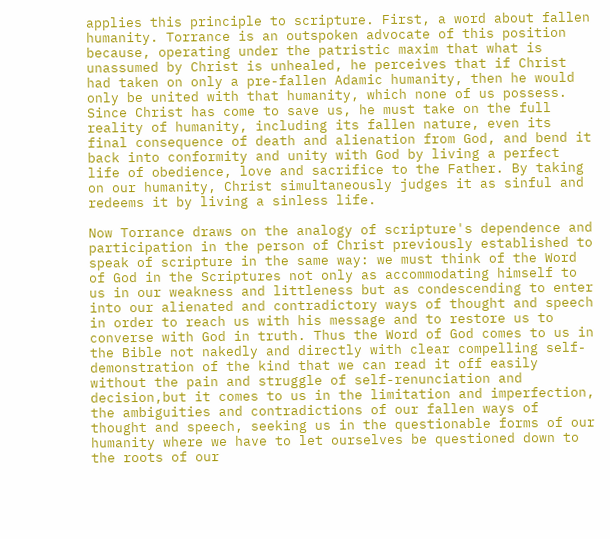applies this principle to scripture. First, a word about fallen humanity. Torrance is an outspoken advocate of this position because, operating under the patristic maxim that what is unassumed by Christ is unhealed, he perceives that if Christ had taken on only a pre-fallen Adamic humanity, then he would only be united with that humanity, which none of us possess. Since Christ has come to save us, he must take on the full reality of humanity, including its fallen nature, even its final consequence of death and alienation from God, and bend it back into conformity and unity with God by living a perfect life of obedience, love and sacrifice to the Father. By taking on our humanity, Christ simultaneously judges it as sinful and redeems it by living a sinless life.

Now Torrance draws on the analogy of scripture's dependence and participation in the person of Christ previously established to speak of scripture in the same way: we must think of the Word of God in the Scriptures not only as accommodating himself to us in our weakness and littleness but as condescending to enter into our alienated and contradictory ways of thought and speech in order to reach us with his message and to restore us to converse with God in truth. Thus the Word of God comes to us in the Bible not nakedly and directly with clear compelling self-demonstration of the kind that we can read it off easily without the pain and struggle of self-renunciation and decision,but it comes to us in the limitation and imperfection, the ambiguities and contradictions of our fallen ways of thought and speech, seeking us in the questionable forms of our humanity where we have to let ourselves be questioned down to the roots of our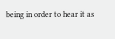being in order to hear it as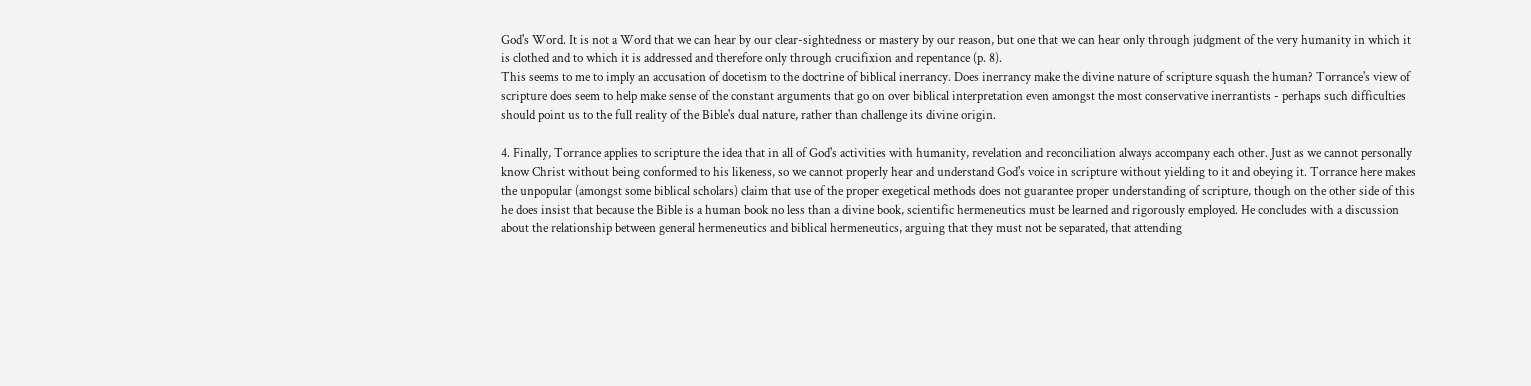God's Word. It is not a Word that we can hear by our clear-sightedness or mastery by our reason, but one that we can hear only through judgment of the very humanity in which it is clothed and to which it is addressed and therefore only through crucifixion and repentance (p. 8).
This seems to me to imply an accusation of docetism to the doctrine of biblical inerrancy. Does inerrancy make the divine nature of scripture squash the human? Torrance's view of scripture does seem to help make sense of the constant arguments that go on over biblical interpretation even amongst the most conservative inerrantists - perhaps such difficulties should point us to the full reality of the Bible's dual nature, rather than challenge its divine origin.

4. Finally, Torrance applies to scripture the idea that in all of God's activities with humanity, revelation and reconciliation always accompany each other. Just as we cannot personally know Christ without being conformed to his likeness, so we cannot properly hear and understand God's voice in scripture without yielding to it and obeying it. Torrance here makes the unpopular (amongst some biblical scholars) claim that use of the proper exegetical methods does not guarantee proper understanding of scripture, though on the other side of this he does insist that because the Bible is a human book no less than a divine book, scientific hermeneutics must be learned and rigorously employed. He concludes with a discussion about the relationship between general hermeneutics and biblical hermeneutics, arguing that they must not be separated, that attending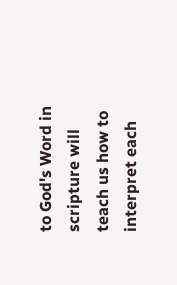to God's Word in scripture will teach us how to interpret each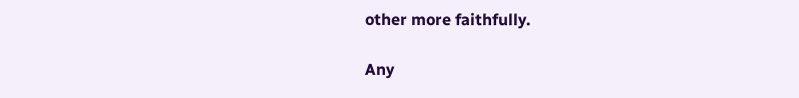other more faithfully.

Any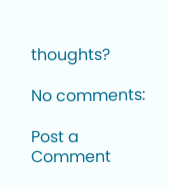thoughts?

No comments:

Post a Comment